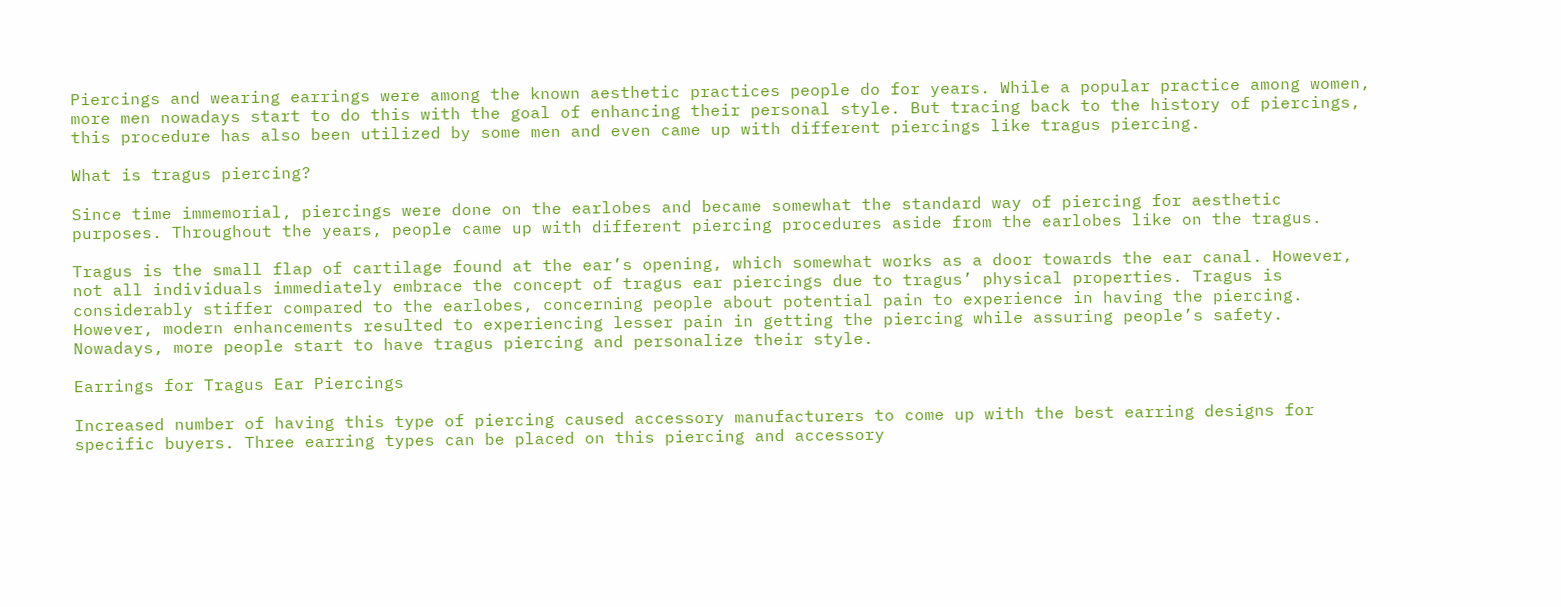Piercings and wearing earrings were among the known aesthetic practices people do for years. While a popular practice among women, more men nowadays start to do this with the goal of enhancing their personal style. But tracing back to the history of piercings, this procedure has also been utilized by some men and even came up with different piercings like tragus piercing.

What is tragus piercing?

Since time immemorial, piercings were done on the earlobes and became somewhat the standard way of piercing for aesthetic purposes. Throughout the years, people came up with different piercing procedures aside from the earlobes like on the tragus.

Tragus is the small flap of cartilage found at the ear’s opening, which somewhat works as a door towards the ear canal. However, not all individuals immediately embrace the concept of tragus ear piercings due to tragus’ physical properties. Tragus is considerably stiffer compared to the earlobes, concerning people about potential pain to experience in having the piercing. However, modern enhancements resulted to experiencing lesser pain in getting the piercing while assuring people’s safety. Nowadays, more people start to have tragus piercing and personalize their style.

Earrings for Tragus Ear Piercings

Increased number of having this type of piercing caused accessory manufacturers to come up with the best earring designs for specific buyers. Three earring types can be placed on this piercing and accessory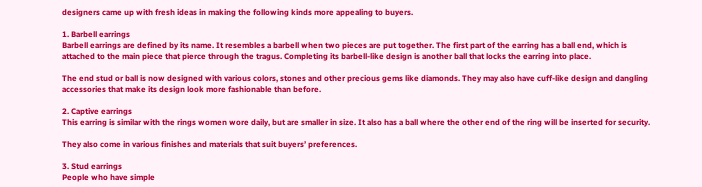designers came up with fresh ideas in making the following kinds more appealing to buyers.

1. Barbell earrings
Barbell earrings are defined by its name. It resembles a barbell when two pieces are put together. The first part of the earring has a ball end, which is attached to the main piece that pierce through the tragus. Completing its barbell-like design is another ball that locks the earring into place.

The end stud or ball is now designed with various colors, stones and other precious gems like diamonds. They may also have cuff-like design and dangling accessories that make its design look more fashionable than before.

2. Captive earrings
This earring is similar with the rings women wore daily, but are smaller in size. It also has a ball where the other end of the ring will be inserted for security.

They also come in various finishes and materials that suit buyers’ preferences.

3. Stud earrings
People who have simple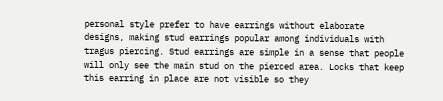personal style prefer to have earrings without elaborate designs, making stud earrings popular among individuals with tragus piercing. Stud earrings are simple in a sense that people will only see the main stud on the pierced area. Locks that keep this earring in place are not visible so they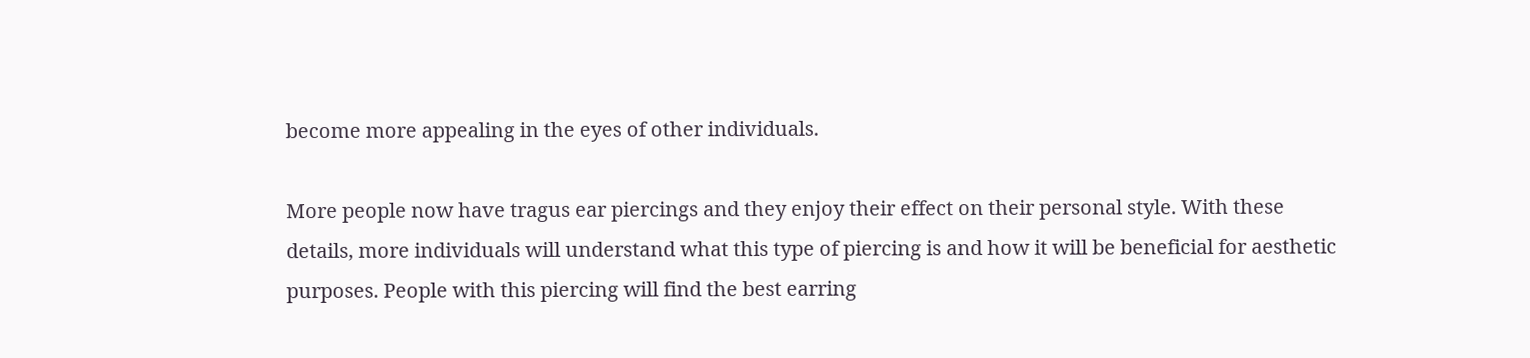become more appealing in the eyes of other individuals.

More people now have tragus ear piercings and they enjoy their effect on their personal style. With these details, more individuals will understand what this type of piercing is and how it will be beneficial for aesthetic purposes. People with this piercing will find the best earring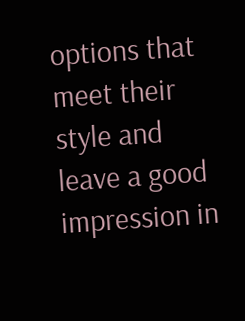options that meet their style and leave a good impression in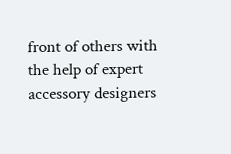front of others with the help of expert accessory designers